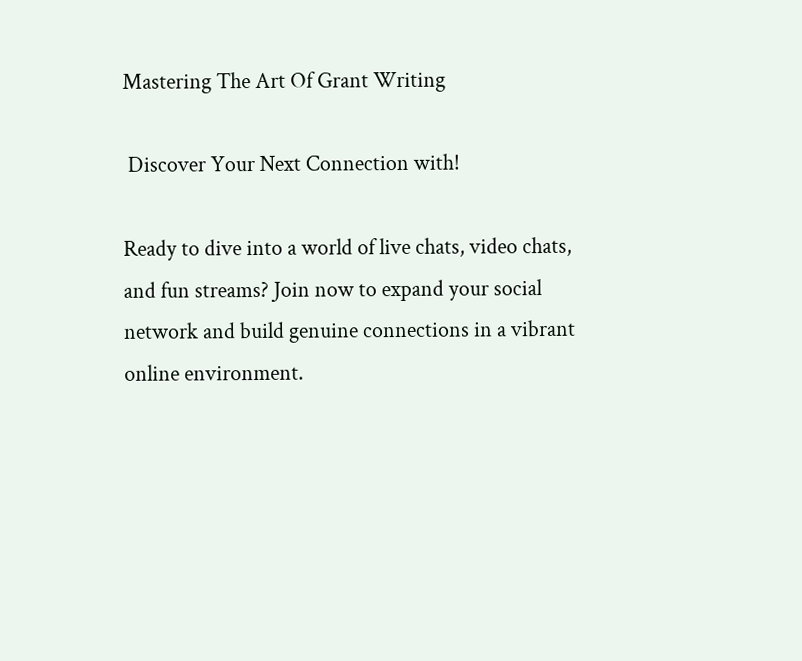Mastering The Art Of Grant Writing

 Discover Your Next Connection with!

Ready to dive into a world of live chats, video chats, and fun streams? Join now to expand your social network and build genuine connections in a vibrant online environment.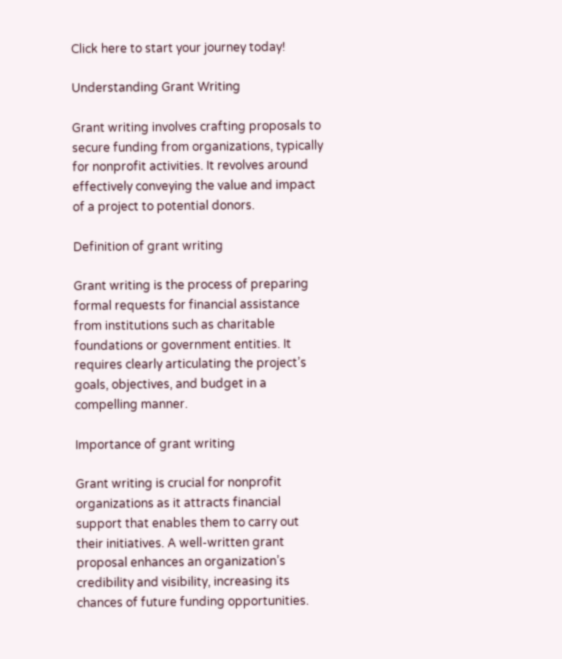Click here to start your journey today!

Understanding Grant Writing

Grant writing involves crafting proposals to secure funding from organizations, typically for nonprofit activities. It revolves around effectively conveying the value and impact of a project to potential donors.

Definition of grant writing

Grant writing is the process of preparing formal requests for financial assistance from institutions such as charitable foundations or government entities. It requires clearly articulating the project’s goals, objectives, and budget in a compelling manner.

Importance of grant writing

Grant writing is crucial for nonprofit organizations as it attracts financial support that enables them to carry out their initiatives. A well-written grant proposal enhances an organization’s credibility and visibility, increasing its chances of future funding opportunities.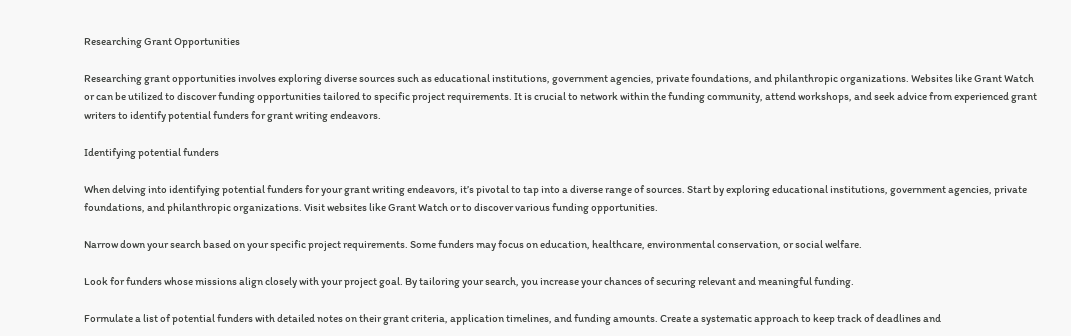Researching Grant Opportunities

Researching grant opportunities involves exploring diverse sources such as educational institutions, government agencies, private foundations, and philanthropic organizations. Websites like Grant Watch or can be utilized to discover funding opportunities tailored to specific project requirements. It is crucial to network within the funding community, attend workshops, and seek advice from experienced grant writers to identify potential funders for grant writing endeavors.

Identifying potential funders

When delving into identifying potential funders for your grant writing endeavors, it’s pivotal to tap into a diverse range of sources. Start by exploring educational institutions, government agencies, private foundations, and philanthropic organizations. Visit websites like Grant Watch or to discover various funding opportunities.

Narrow down your search based on your specific project requirements. Some funders may focus on education, healthcare, environmental conservation, or social welfare.

Look for funders whose missions align closely with your project goal. By tailoring your search, you increase your chances of securing relevant and meaningful funding.

Formulate a list of potential funders with detailed notes on their grant criteria, application timelines, and funding amounts. Create a systematic approach to keep track of deadlines and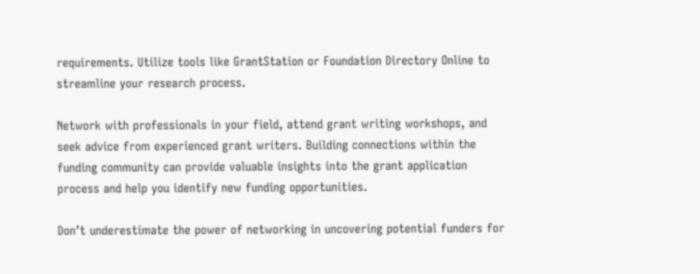requirements. Utilize tools like GrantStation or Foundation Directory Online to streamline your research process.

Network with professionals in your field, attend grant writing workshops, and seek advice from experienced grant writers. Building connections within the funding community can provide valuable insights into the grant application process and help you identify new funding opportunities.

Don’t underestimate the power of networking in uncovering potential funders for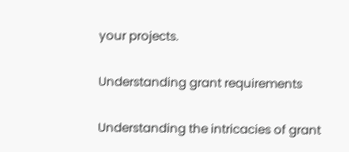your projects.

Understanding grant requirements

Understanding the intricacies of grant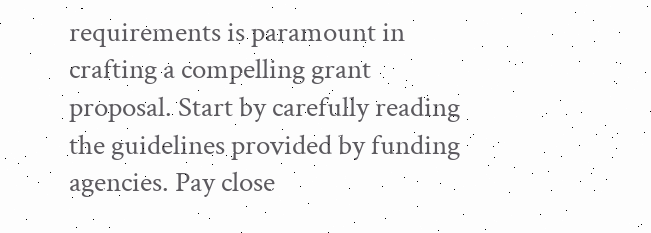requirements is paramount in crafting a compelling grant proposal. Start by carefully reading the guidelines provided by funding agencies. Pay close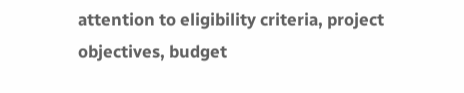attention to eligibility criteria, project objectives, budget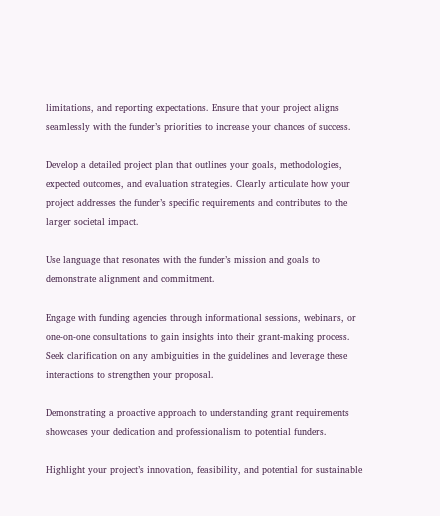limitations, and reporting expectations. Ensure that your project aligns seamlessly with the funder’s priorities to increase your chances of success.

Develop a detailed project plan that outlines your goals, methodologies, expected outcomes, and evaluation strategies. Clearly articulate how your project addresses the funder’s specific requirements and contributes to the larger societal impact.

Use language that resonates with the funder’s mission and goals to demonstrate alignment and commitment.

Engage with funding agencies through informational sessions, webinars, or one-on-one consultations to gain insights into their grant-making process. Seek clarification on any ambiguities in the guidelines and leverage these interactions to strengthen your proposal.

Demonstrating a proactive approach to understanding grant requirements showcases your dedication and professionalism to potential funders.

Highlight your project’s innovation, feasibility, and potential for sustainable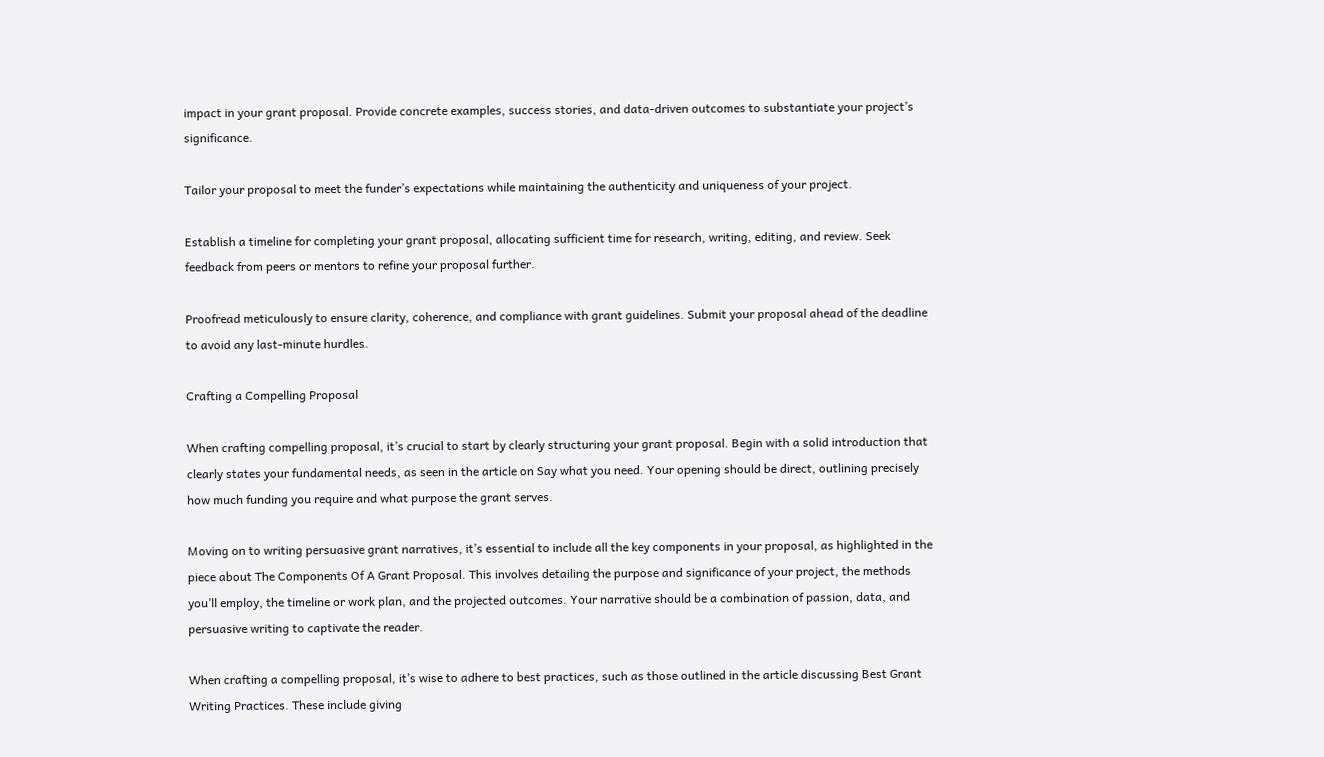impact in your grant proposal. Provide concrete examples, success stories, and data-driven outcomes to substantiate your project’s significance.

Tailor your proposal to meet the funder’s expectations while maintaining the authenticity and uniqueness of your project.

Establish a timeline for completing your grant proposal, allocating sufficient time for research, writing, editing, and review. Seek feedback from peers or mentors to refine your proposal further.

Proofread meticulously to ensure clarity, coherence, and compliance with grant guidelines. Submit your proposal ahead of the deadline to avoid any last-minute hurdles.

Crafting a Compelling Proposal

When crafting compelling proposal, it’s crucial to start by clearly structuring your grant proposal. Begin with a solid introduction that clearly states your fundamental needs, as seen in the article on Say what you need. Your opening should be direct, outlining precisely how much funding you require and what purpose the grant serves.

Moving on to writing persuasive grant narratives, it’s essential to include all the key components in your proposal, as highlighted in the piece about The Components Of A Grant Proposal. This involves detailing the purpose and significance of your project, the methods you’ll employ, the timeline or work plan, and the projected outcomes. Your narrative should be a combination of passion, data, and persuasive writing to captivate the reader.

When crafting a compelling proposal, it’s wise to adhere to best practices, such as those outlined in the article discussing Best Grant Writing Practices. These include giving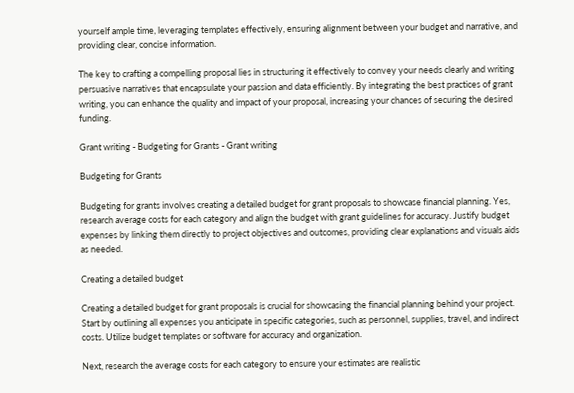yourself ample time, leveraging templates effectively, ensuring alignment between your budget and narrative, and providing clear, concise information.

The key to crafting a compelling proposal lies in structuring it effectively to convey your needs clearly and writing persuasive narratives that encapsulate your passion and data efficiently. By integrating the best practices of grant writing, you can enhance the quality and impact of your proposal, increasing your chances of securing the desired funding.

Grant writing - Budgeting for Grants - Grant writing

Budgeting for Grants

Budgeting for grants involves creating a detailed budget for grant proposals to showcase financial planning. Yes, research average costs for each category and align the budget with grant guidelines for accuracy. Justify budget expenses by linking them directly to project objectives and outcomes, providing clear explanations and visuals aids as needed.

Creating a detailed budget

Creating a detailed budget for grant proposals is crucial for showcasing the financial planning behind your project. Start by outlining all expenses you anticipate in specific categories, such as personnel, supplies, travel, and indirect costs. Utilize budget templates or software for accuracy and organization.

Next, research the average costs for each category to ensure your estimates are realistic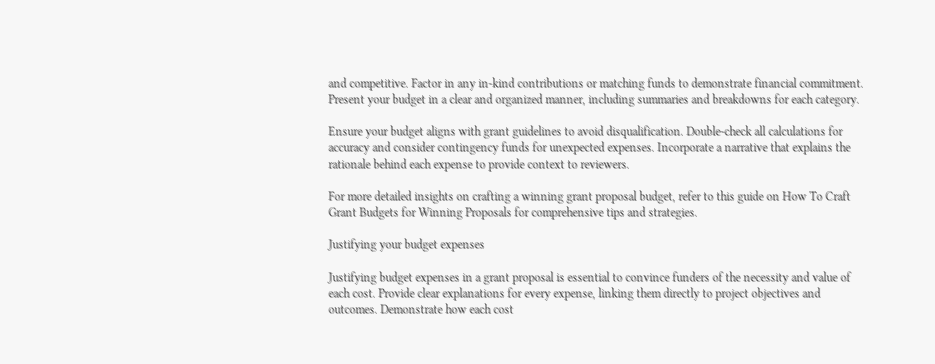and competitive. Factor in any in-kind contributions or matching funds to demonstrate financial commitment. Present your budget in a clear and organized manner, including summaries and breakdowns for each category.

Ensure your budget aligns with grant guidelines to avoid disqualification. Double-check all calculations for accuracy and consider contingency funds for unexpected expenses. Incorporate a narrative that explains the rationale behind each expense to provide context to reviewers.

For more detailed insights on crafting a winning grant proposal budget, refer to this guide on How To Craft Grant Budgets for Winning Proposals for comprehensive tips and strategies.

Justifying your budget expenses

Justifying budget expenses in a grant proposal is essential to convince funders of the necessity and value of each cost. Provide clear explanations for every expense, linking them directly to project objectives and outcomes. Demonstrate how each cost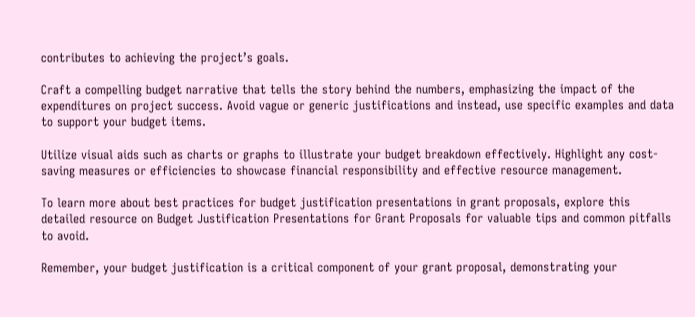contributes to achieving the project’s goals.

Craft a compelling budget narrative that tells the story behind the numbers, emphasizing the impact of the expenditures on project success. Avoid vague or generic justifications and instead, use specific examples and data to support your budget items.

Utilize visual aids such as charts or graphs to illustrate your budget breakdown effectively. Highlight any cost-saving measures or efficiencies to showcase financial responsibility and effective resource management.

To learn more about best practices for budget justification presentations in grant proposals, explore this detailed resource on Budget Justification Presentations for Grant Proposals for valuable tips and common pitfalls to avoid.

Remember, your budget justification is a critical component of your grant proposal, demonstrating your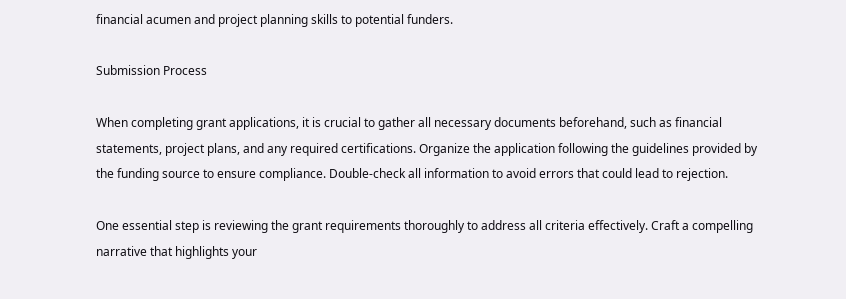financial acumen and project planning skills to potential funders.

Submission Process

When completing grant applications, it is crucial to gather all necessary documents beforehand, such as financial statements, project plans, and any required certifications. Organize the application following the guidelines provided by the funding source to ensure compliance. Double-check all information to avoid errors that could lead to rejection.

One essential step is reviewing the grant requirements thoroughly to address all criteria effectively. Craft a compelling narrative that highlights your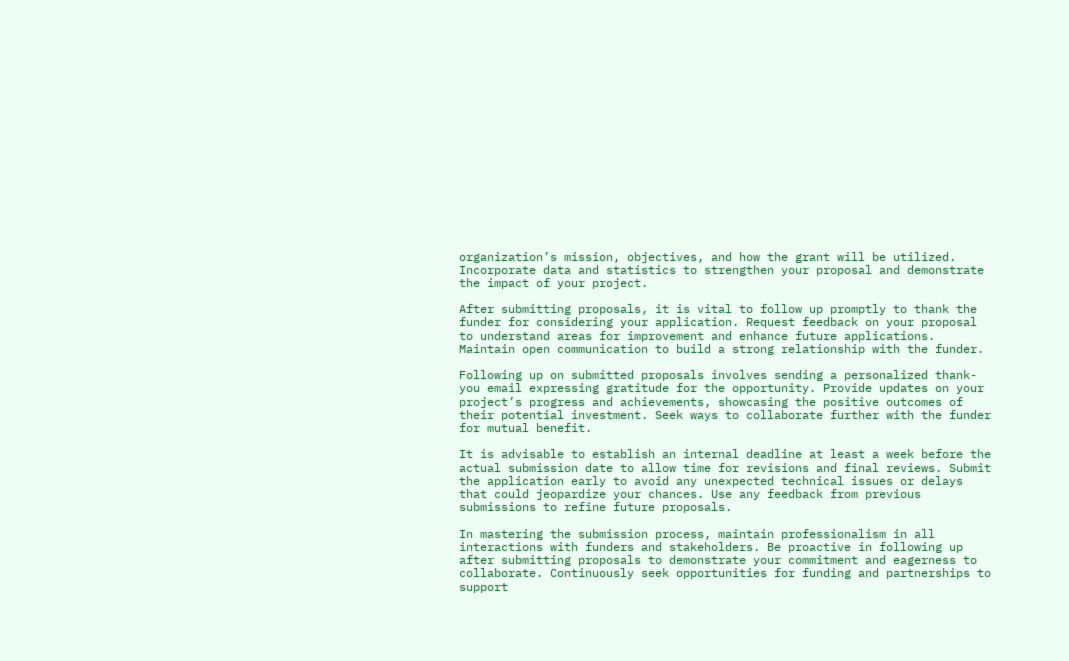organization’s mission, objectives, and how the grant will be utilized. Incorporate data and statistics to strengthen your proposal and demonstrate the impact of your project.

After submitting proposals, it is vital to follow up promptly to thank the funder for considering your application. Request feedback on your proposal to understand areas for improvement and enhance future applications. Maintain open communication to build a strong relationship with the funder.

Following up on submitted proposals involves sending a personalized thank-you email expressing gratitude for the opportunity. Provide updates on your project’s progress and achievements, showcasing the positive outcomes of their potential investment. Seek ways to collaborate further with the funder for mutual benefit.

It is advisable to establish an internal deadline at least a week before the actual submission date to allow time for revisions and final reviews. Submit the application early to avoid any unexpected technical issues or delays that could jeopardize your chances. Use any feedback from previous submissions to refine future proposals.

In mastering the submission process, maintain professionalism in all interactions with funders and stakeholders. Be proactive in following up after submitting proposals to demonstrate your commitment and eagerness to collaborate. Continuously seek opportunities for funding and partnerships to support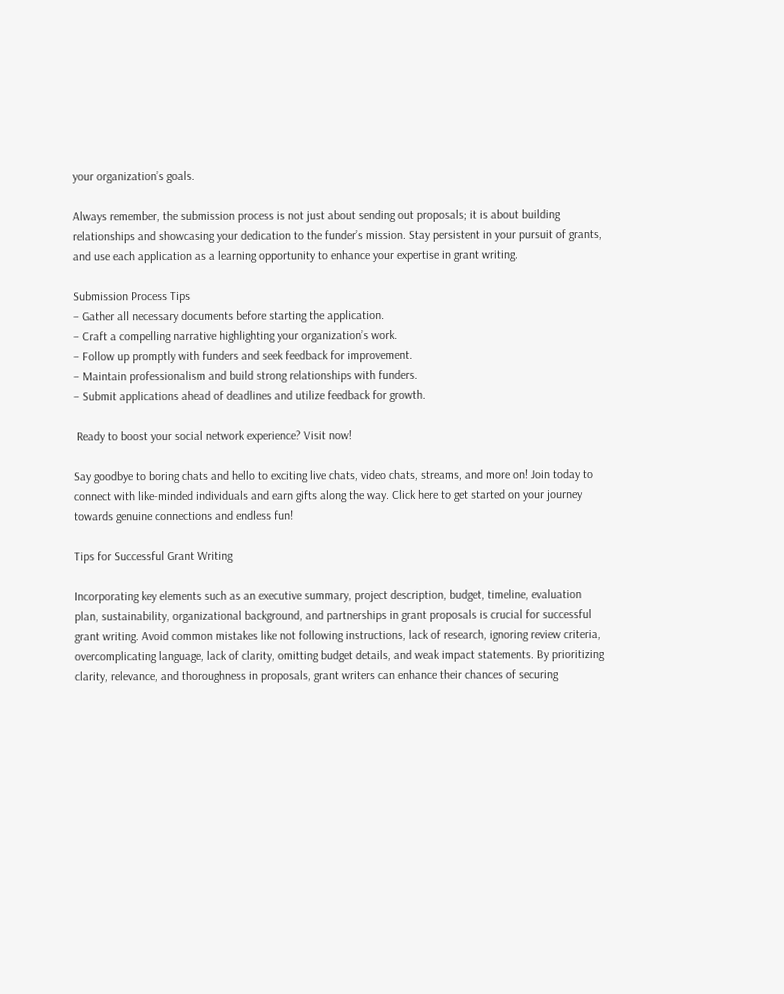your organization’s goals.

Always remember, the submission process is not just about sending out proposals; it is about building relationships and showcasing your dedication to the funder’s mission. Stay persistent in your pursuit of grants, and use each application as a learning opportunity to enhance your expertise in grant writing.

Submission Process Tips
– Gather all necessary documents before starting the application.
– Craft a compelling narrative highlighting your organization’s work.
– Follow up promptly with funders and seek feedback for improvement.
– Maintain professionalism and build strong relationships with funders.
– Submit applications ahead of deadlines and utilize feedback for growth.

 Ready to boost your social network experience? Visit now!

Say goodbye to boring chats and hello to exciting live chats, video chats, streams, and more on! Join today to connect with like-minded individuals and earn gifts along the way. Click here to get started on your journey towards genuine connections and endless fun!

Tips for Successful Grant Writing

Incorporating key elements such as an executive summary, project description, budget, timeline, evaluation plan, sustainability, organizational background, and partnerships in grant proposals is crucial for successful grant writing. Avoid common mistakes like not following instructions, lack of research, ignoring review criteria, overcomplicating language, lack of clarity, omitting budget details, and weak impact statements. By prioritizing clarity, relevance, and thoroughness in proposals, grant writers can enhance their chances of securing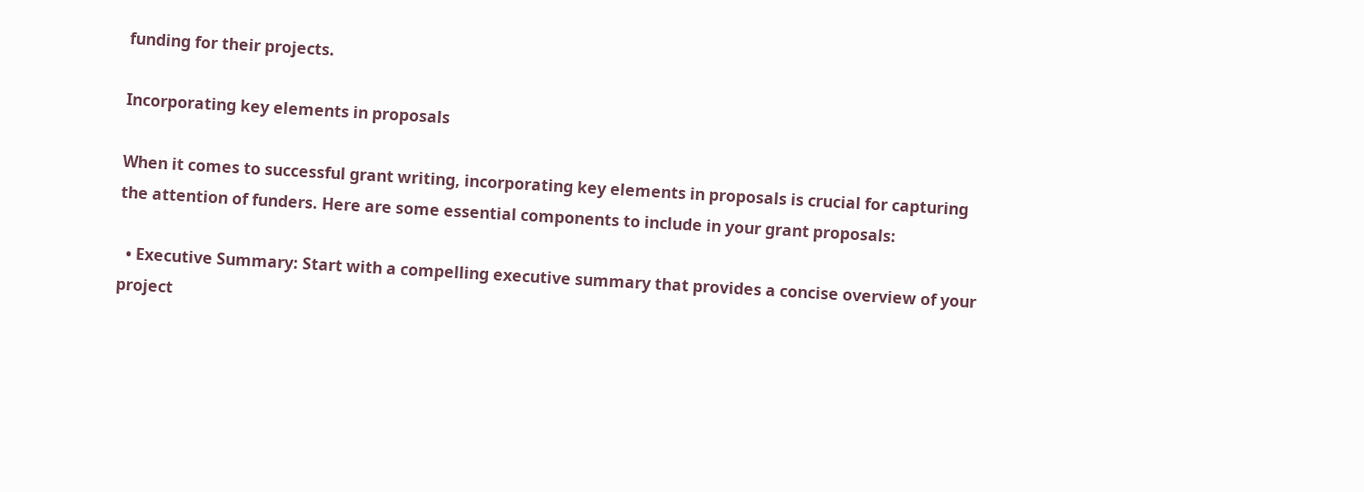funding for their projects.

Incorporating key elements in proposals

When it comes to successful grant writing, incorporating key elements in proposals is crucial for capturing the attention of funders. Here are some essential components to include in your grant proposals:

  • Executive Summary: Start with a compelling executive summary that provides a concise overview of your project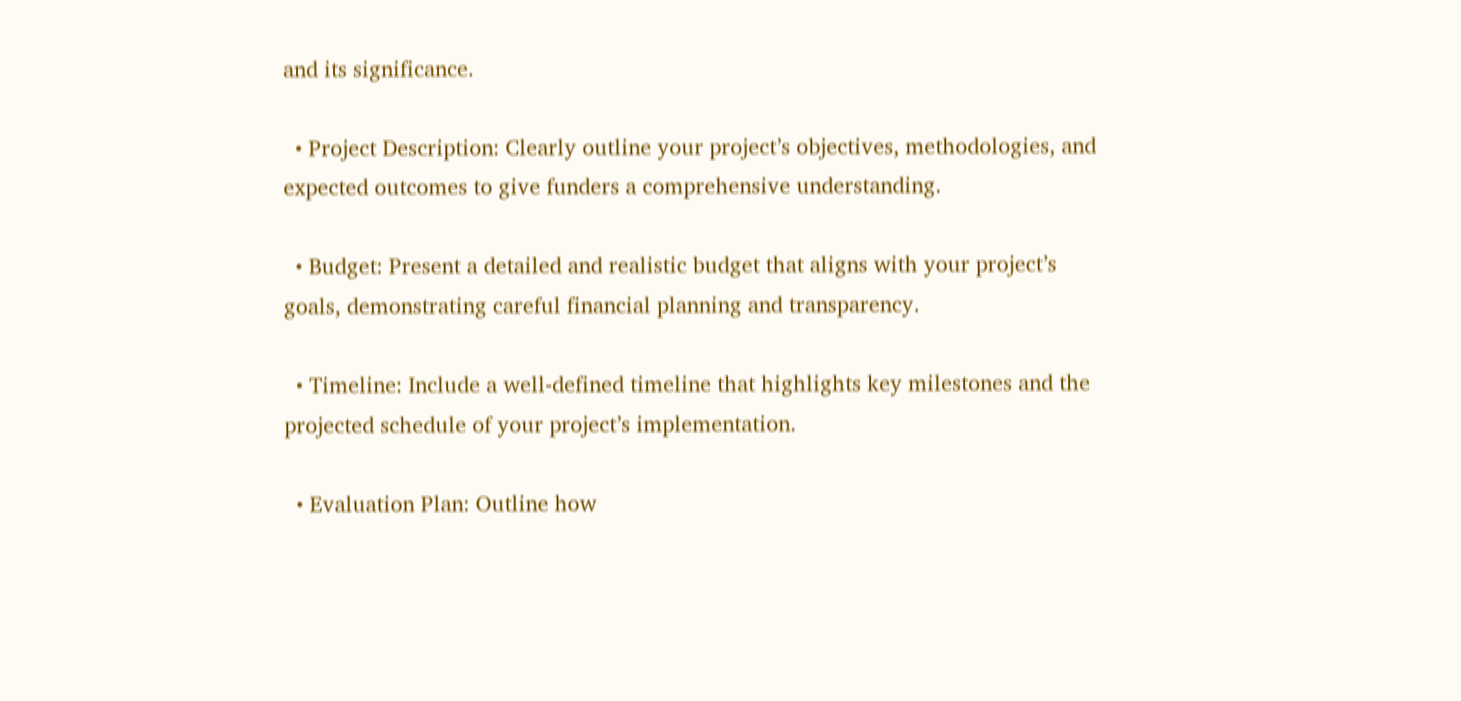and its significance.

  • Project Description: Clearly outline your project’s objectives, methodologies, and expected outcomes to give funders a comprehensive understanding.

  • Budget: Present a detailed and realistic budget that aligns with your project’s goals, demonstrating careful financial planning and transparency.

  • Timeline: Include a well-defined timeline that highlights key milestones and the projected schedule of your project’s implementation.

  • Evaluation Plan: Outline how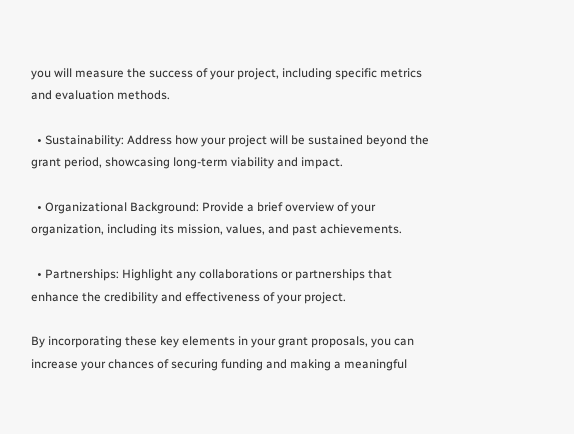you will measure the success of your project, including specific metrics and evaluation methods.

  • Sustainability: Address how your project will be sustained beyond the grant period, showcasing long-term viability and impact.

  • Organizational Background: Provide a brief overview of your organization, including its mission, values, and past achievements.

  • Partnerships: Highlight any collaborations or partnerships that enhance the credibility and effectiveness of your project.

By incorporating these key elements in your grant proposals, you can increase your chances of securing funding and making a meaningful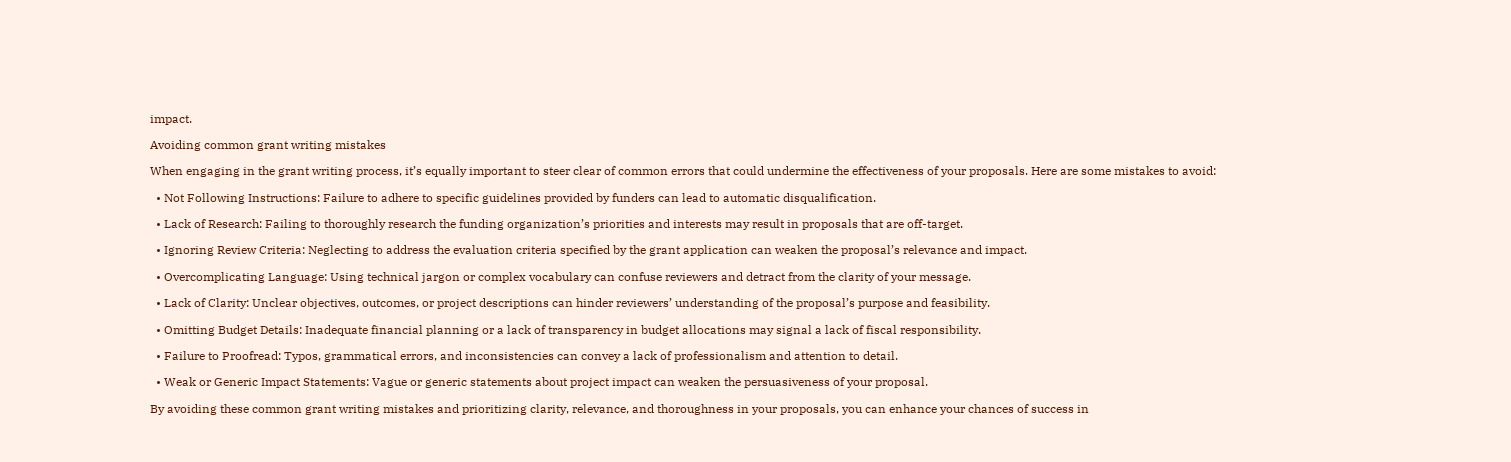impact.

Avoiding common grant writing mistakes

When engaging in the grant writing process, it’s equally important to steer clear of common errors that could undermine the effectiveness of your proposals. Here are some mistakes to avoid:

  • Not Following Instructions: Failure to adhere to specific guidelines provided by funders can lead to automatic disqualification.

  • Lack of Research: Failing to thoroughly research the funding organization’s priorities and interests may result in proposals that are off-target.

  • Ignoring Review Criteria: Neglecting to address the evaluation criteria specified by the grant application can weaken the proposal’s relevance and impact.

  • Overcomplicating Language: Using technical jargon or complex vocabulary can confuse reviewers and detract from the clarity of your message.

  • Lack of Clarity: Unclear objectives, outcomes, or project descriptions can hinder reviewers’ understanding of the proposal’s purpose and feasibility.

  • Omitting Budget Details: Inadequate financial planning or a lack of transparency in budget allocations may signal a lack of fiscal responsibility.

  • Failure to Proofread: Typos, grammatical errors, and inconsistencies can convey a lack of professionalism and attention to detail.

  • Weak or Generic Impact Statements: Vague or generic statements about project impact can weaken the persuasiveness of your proposal.

By avoiding these common grant writing mistakes and prioritizing clarity, relevance, and thoroughness in your proposals, you can enhance your chances of success in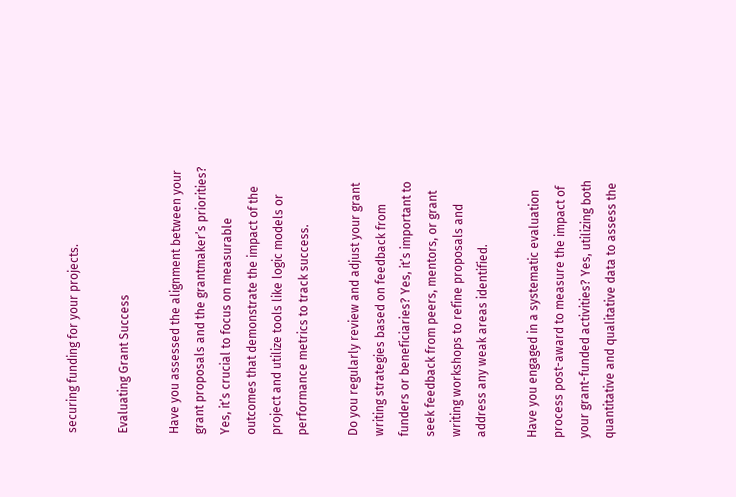securing funding for your projects.

Evaluating Grant Success

Have you assessed the alignment between your grant proposals and the grantmaker’s priorities? Yes, it’s crucial to focus on measurable outcomes that demonstrate the impact of the project and utilize tools like logic models or performance metrics to track success.

Do you regularly review and adjust your grant writing strategies based on feedback from funders or beneficiaries? Yes, it’s important to seek feedback from peers, mentors, or grant writing workshops to refine proposals and address any weak areas identified.

Have you engaged in a systematic evaluation process post-award to measure the impact of your grant-funded activities? Yes, utilizing both quantitative and qualitative data to assess the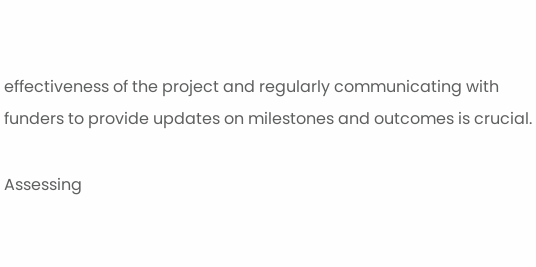effectiveness of the project and regularly communicating with funders to provide updates on milestones and outcomes is crucial.

Assessing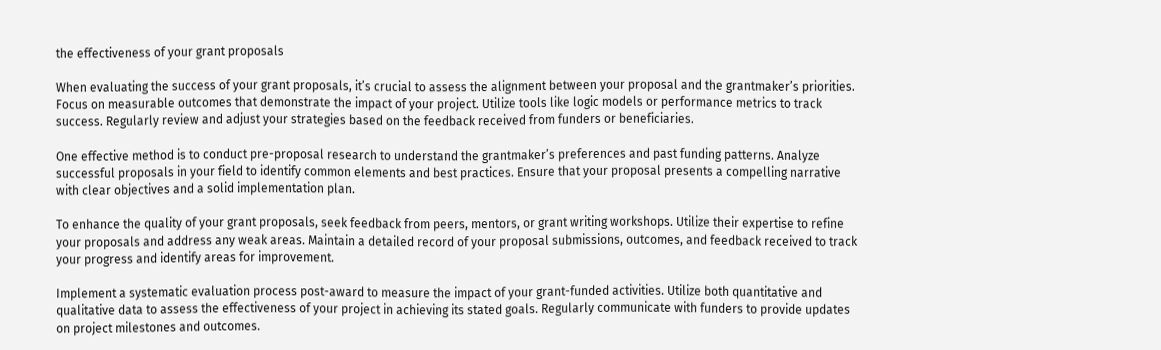the effectiveness of your grant proposals

When evaluating the success of your grant proposals, it’s crucial to assess the alignment between your proposal and the grantmaker’s priorities. Focus on measurable outcomes that demonstrate the impact of your project. Utilize tools like logic models or performance metrics to track success. Regularly review and adjust your strategies based on the feedback received from funders or beneficiaries.

One effective method is to conduct pre-proposal research to understand the grantmaker’s preferences and past funding patterns. Analyze successful proposals in your field to identify common elements and best practices. Ensure that your proposal presents a compelling narrative with clear objectives and a solid implementation plan.

To enhance the quality of your grant proposals, seek feedback from peers, mentors, or grant writing workshops. Utilize their expertise to refine your proposals and address any weak areas. Maintain a detailed record of your proposal submissions, outcomes, and feedback received to track your progress and identify areas for improvement.

Implement a systematic evaluation process post-award to measure the impact of your grant-funded activities. Utilize both quantitative and qualitative data to assess the effectiveness of your project in achieving its stated goals. Regularly communicate with funders to provide updates on project milestones and outcomes.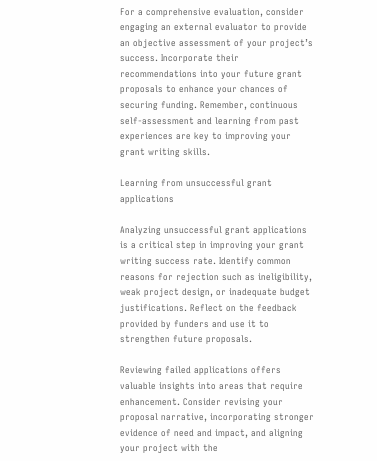For a comprehensive evaluation, consider engaging an external evaluator to provide an objective assessment of your project’s success. Incorporate their recommendations into your future grant proposals to enhance your chances of securing funding. Remember, continuous self-assessment and learning from past experiences are key to improving your grant writing skills.

Learning from unsuccessful grant applications

Analyzing unsuccessful grant applications is a critical step in improving your grant writing success rate. Identify common reasons for rejection such as ineligibility, weak project design, or inadequate budget justifications. Reflect on the feedback provided by funders and use it to strengthen future proposals.

Reviewing failed applications offers valuable insights into areas that require enhancement. Consider revising your proposal narrative, incorporating stronger evidence of need and impact, and aligning your project with the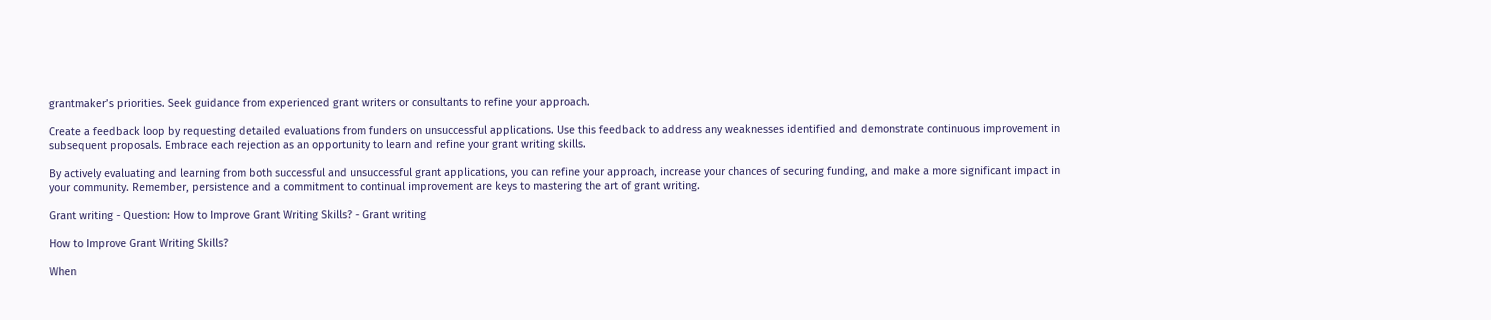grantmaker’s priorities. Seek guidance from experienced grant writers or consultants to refine your approach.

Create a feedback loop by requesting detailed evaluations from funders on unsuccessful applications. Use this feedback to address any weaknesses identified and demonstrate continuous improvement in subsequent proposals. Embrace each rejection as an opportunity to learn and refine your grant writing skills.

By actively evaluating and learning from both successful and unsuccessful grant applications, you can refine your approach, increase your chances of securing funding, and make a more significant impact in your community. Remember, persistence and a commitment to continual improvement are keys to mastering the art of grant writing.

Grant writing - Question: How to Improve Grant Writing Skills? - Grant writing

How to Improve Grant Writing Skills?

When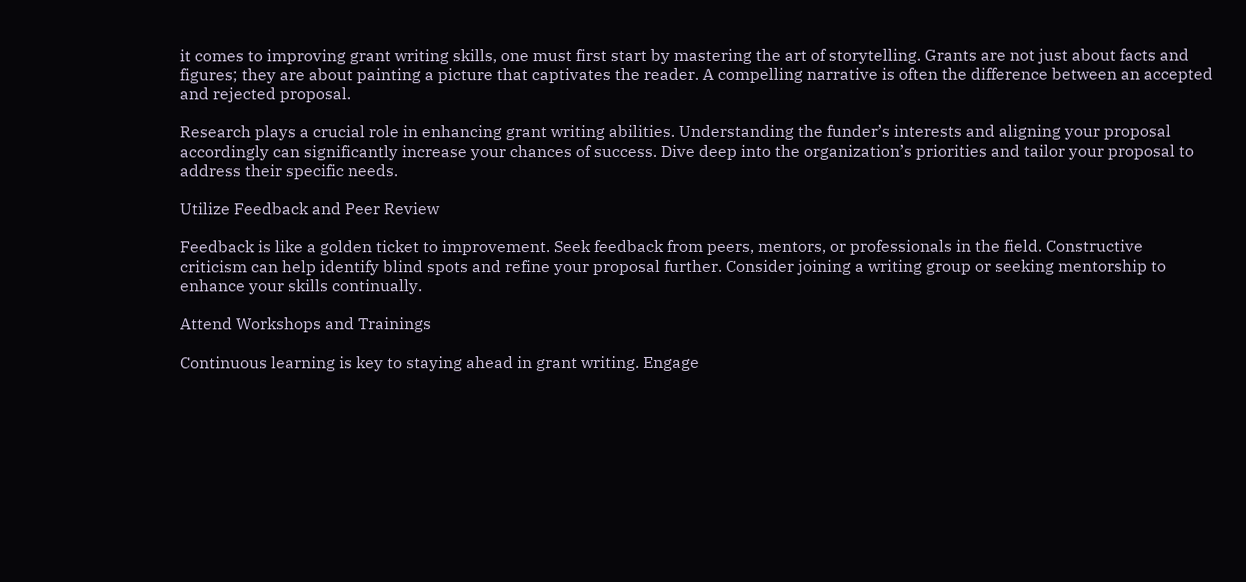it comes to improving grant writing skills, one must first start by mastering the art of storytelling. Grants are not just about facts and figures; they are about painting a picture that captivates the reader. A compelling narrative is often the difference between an accepted and rejected proposal.

Research plays a crucial role in enhancing grant writing abilities. Understanding the funder’s interests and aligning your proposal accordingly can significantly increase your chances of success. Dive deep into the organization’s priorities and tailor your proposal to address their specific needs.

Utilize Feedback and Peer Review

Feedback is like a golden ticket to improvement. Seek feedback from peers, mentors, or professionals in the field. Constructive criticism can help identify blind spots and refine your proposal further. Consider joining a writing group or seeking mentorship to enhance your skills continually.

Attend Workshops and Trainings

Continuous learning is key to staying ahead in grant writing. Engage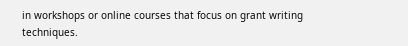in workshops or online courses that focus on grant writing techniques.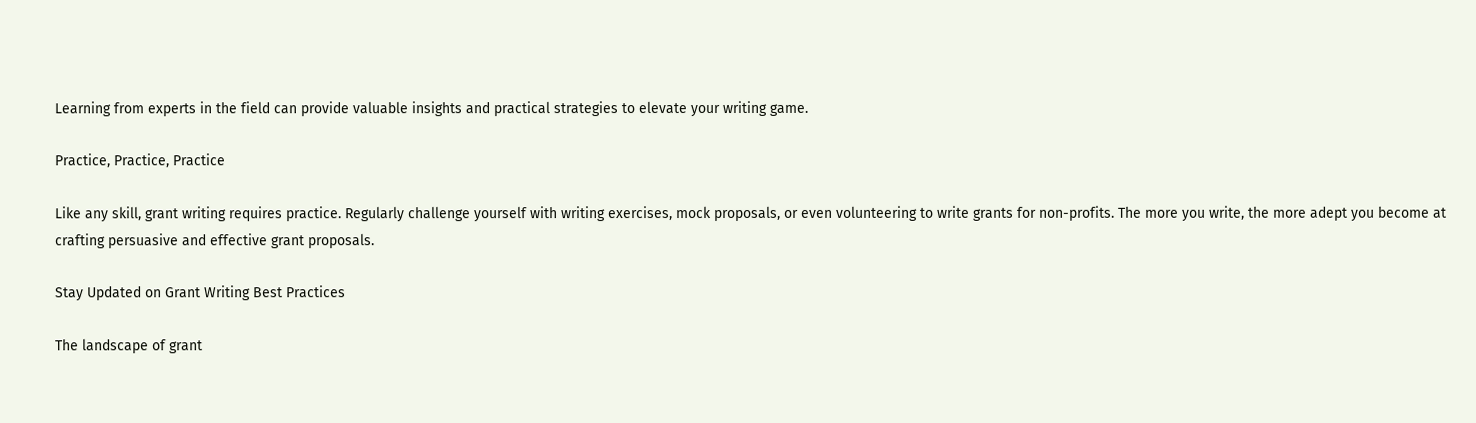Learning from experts in the field can provide valuable insights and practical strategies to elevate your writing game.

Practice, Practice, Practice

Like any skill, grant writing requires practice. Regularly challenge yourself with writing exercises, mock proposals, or even volunteering to write grants for non-profits. The more you write, the more adept you become at crafting persuasive and effective grant proposals.

Stay Updated on Grant Writing Best Practices

The landscape of grant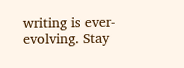writing is ever-evolving. Stay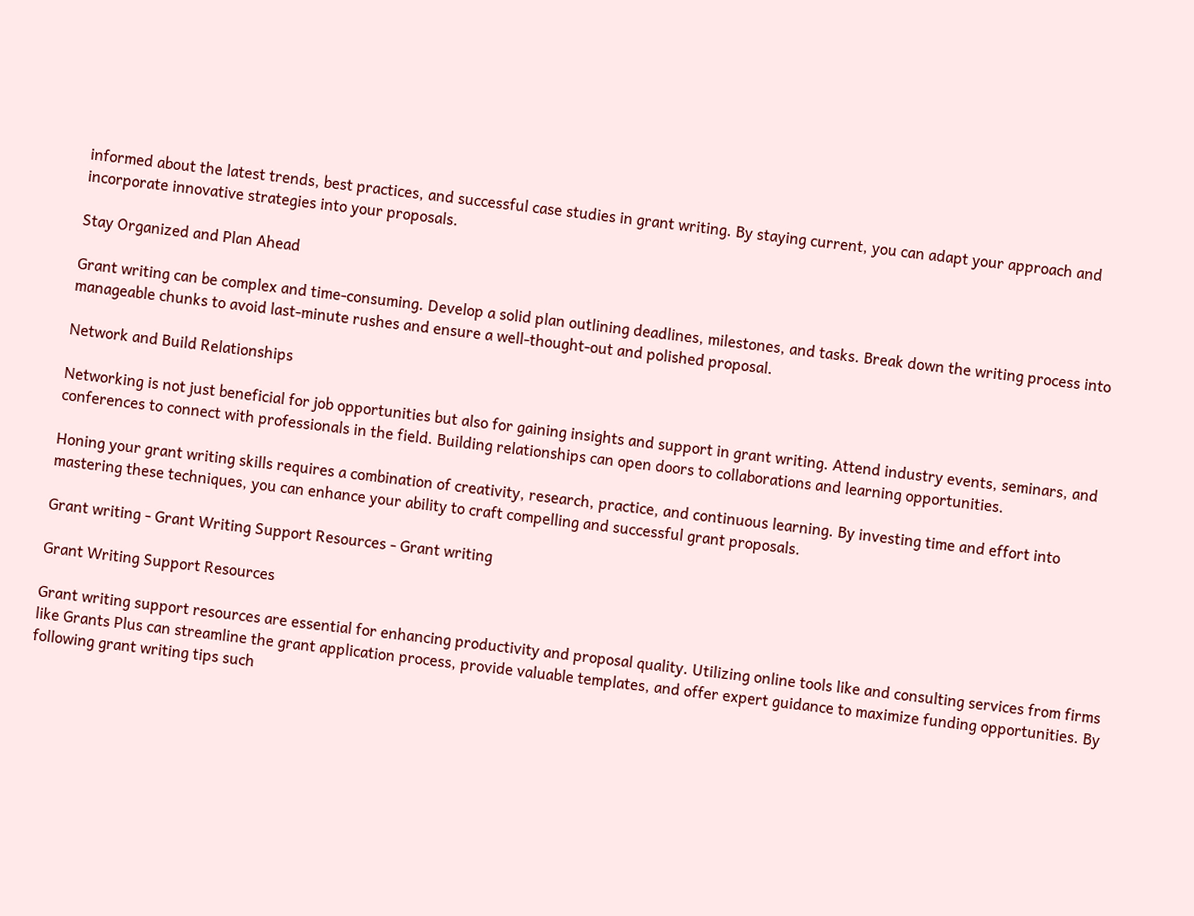informed about the latest trends, best practices, and successful case studies in grant writing. By staying current, you can adapt your approach and incorporate innovative strategies into your proposals.

Stay Organized and Plan Ahead

Grant writing can be complex and time-consuming. Develop a solid plan outlining deadlines, milestones, and tasks. Break down the writing process into manageable chunks to avoid last-minute rushes and ensure a well-thought-out and polished proposal.

Network and Build Relationships

Networking is not just beneficial for job opportunities but also for gaining insights and support in grant writing. Attend industry events, seminars, and conferences to connect with professionals in the field. Building relationships can open doors to collaborations and learning opportunities.

Honing your grant writing skills requires a combination of creativity, research, practice, and continuous learning. By investing time and effort into mastering these techniques, you can enhance your ability to craft compelling and successful grant proposals.

Grant writing - Grant Writing Support Resources - Grant writing

Grant Writing Support Resources

Grant writing support resources are essential for enhancing productivity and proposal quality. Utilizing online tools like and consulting services from firms like Grants Plus can streamline the grant application process, provide valuable templates, and offer expert guidance to maximize funding opportunities. By following grant writing tips such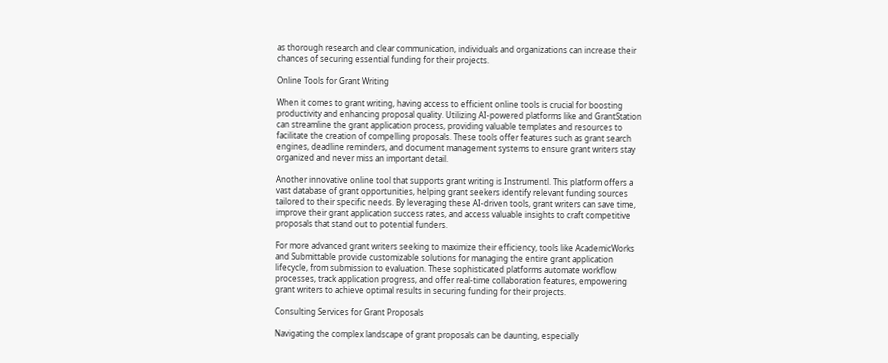as thorough research and clear communication, individuals and organizations can increase their chances of securing essential funding for their projects.

Online Tools for Grant Writing

When it comes to grant writing, having access to efficient online tools is crucial for boosting productivity and enhancing proposal quality. Utilizing AI-powered platforms like and GrantStation can streamline the grant application process, providing valuable templates and resources to facilitate the creation of compelling proposals. These tools offer features such as grant search engines, deadline reminders, and document management systems to ensure grant writers stay organized and never miss an important detail.

Another innovative online tool that supports grant writing is Instrumentl. This platform offers a vast database of grant opportunities, helping grant seekers identify relevant funding sources tailored to their specific needs. By leveraging these AI-driven tools, grant writers can save time, improve their grant application success rates, and access valuable insights to craft competitive proposals that stand out to potential funders.

For more advanced grant writers seeking to maximize their efficiency, tools like AcademicWorks and Submittable provide customizable solutions for managing the entire grant application lifecycle, from submission to evaluation. These sophisticated platforms automate workflow processes, track application progress, and offer real-time collaboration features, empowering grant writers to achieve optimal results in securing funding for their projects.

Consulting Services for Grant Proposals

Navigating the complex landscape of grant proposals can be daunting, especially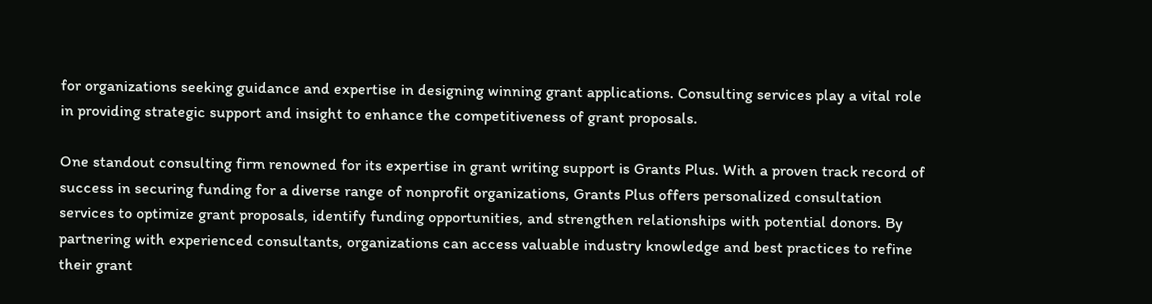for organizations seeking guidance and expertise in designing winning grant applications. Consulting services play a vital role in providing strategic support and insight to enhance the competitiveness of grant proposals.

One standout consulting firm renowned for its expertise in grant writing support is Grants Plus. With a proven track record of success in securing funding for a diverse range of nonprofit organizations, Grants Plus offers personalized consultation services to optimize grant proposals, identify funding opportunities, and strengthen relationships with potential donors. By partnering with experienced consultants, organizations can access valuable industry knowledge and best practices to refine their grant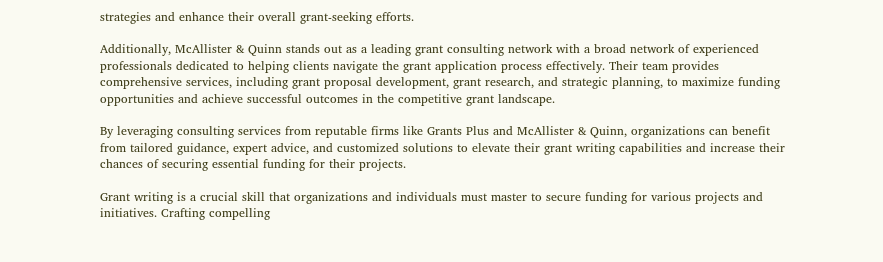strategies and enhance their overall grant-seeking efforts.

Additionally, McAllister & Quinn stands out as a leading grant consulting network with a broad network of experienced professionals dedicated to helping clients navigate the grant application process effectively. Their team provides comprehensive services, including grant proposal development, grant research, and strategic planning, to maximize funding opportunities and achieve successful outcomes in the competitive grant landscape.

By leveraging consulting services from reputable firms like Grants Plus and McAllister & Quinn, organizations can benefit from tailored guidance, expert advice, and customized solutions to elevate their grant writing capabilities and increase their chances of securing essential funding for their projects.

Grant writing is a crucial skill that organizations and individuals must master to secure funding for various projects and initiatives. Crafting compelling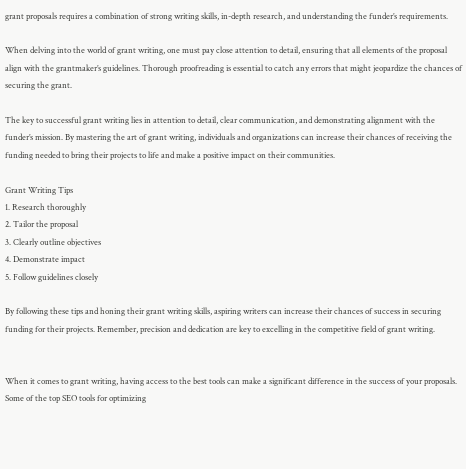grant proposals requires a combination of strong writing skills, in-depth research, and understanding the funder’s requirements.

When delving into the world of grant writing, one must pay close attention to detail, ensuring that all elements of the proposal align with the grantmaker’s guidelines. Thorough proofreading is essential to catch any errors that might jeopardize the chances of securing the grant.

The key to successful grant writing lies in attention to detail, clear communication, and demonstrating alignment with the funder’s mission. By mastering the art of grant writing, individuals and organizations can increase their chances of receiving the funding needed to bring their projects to life and make a positive impact on their communities.

Grant Writing Tips
1. Research thoroughly
2. Tailor the proposal
3. Clearly outline objectives
4. Demonstrate impact
5. Follow guidelines closely

By following these tips and honing their grant writing skills, aspiring writers can increase their chances of success in securing funding for their projects. Remember, precision and dedication are key to excelling in the competitive field of grant writing.


When it comes to grant writing, having access to the best tools can make a significant difference in the success of your proposals. Some of the top SEO tools for optimizing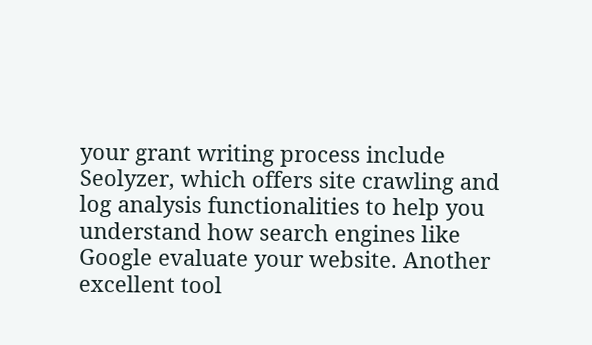your grant writing process include Seolyzer, which offers site crawling and log analysis functionalities to help you understand how search engines like Google evaluate your website. Another excellent tool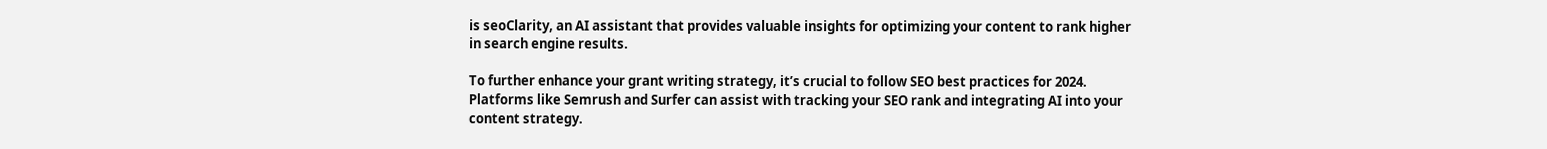is seoClarity, an AI assistant that provides valuable insights for optimizing your content to rank higher in search engine results.

To further enhance your grant writing strategy, it’s crucial to follow SEO best practices for 2024. Platforms like Semrush and Surfer can assist with tracking your SEO rank and integrating AI into your content strategy.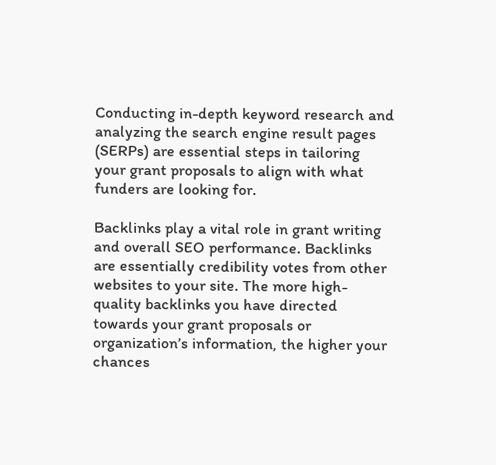Conducting in-depth keyword research and analyzing the search engine result pages (SERPs) are essential steps in tailoring your grant proposals to align with what funders are looking for.

Backlinks play a vital role in grant writing and overall SEO performance. Backlinks are essentially credibility votes from other websites to your site. The more high-quality backlinks you have directed towards your grant proposals or organization’s information, the higher your chances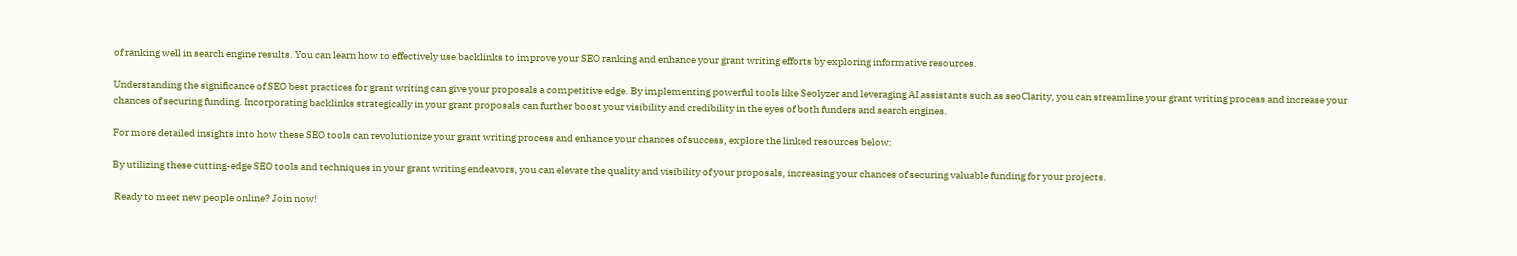of ranking well in search engine results. You can learn how to effectively use backlinks to improve your SEO ranking and enhance your grant writing efforts by exploring informative resources.

Understanding the significance of SEO best practices for grant writing can give your proposals a competitive edge. By implementing powerful tools like Seolyzer and leveraging AI assistants such as seoClarity, you can streamline your grant writing process and increase your chances of securing funding. Incorporating backlinks strategically in your grant proposals can further boost your visibility and credibility in the eyes of both funders and search engines.

For more detailed insights into how these SEO tools can revolutionize your grant writing process and enhance your chances of success, explore the linked resources below:

By utilizing these cutting-edge SEO tools and techniques in your grant writing endeavors, you can elevate the quality and visibility of your proposals, increasing your chances of securing valuable funding for your projects.

 Ready to meet new people online? Join now!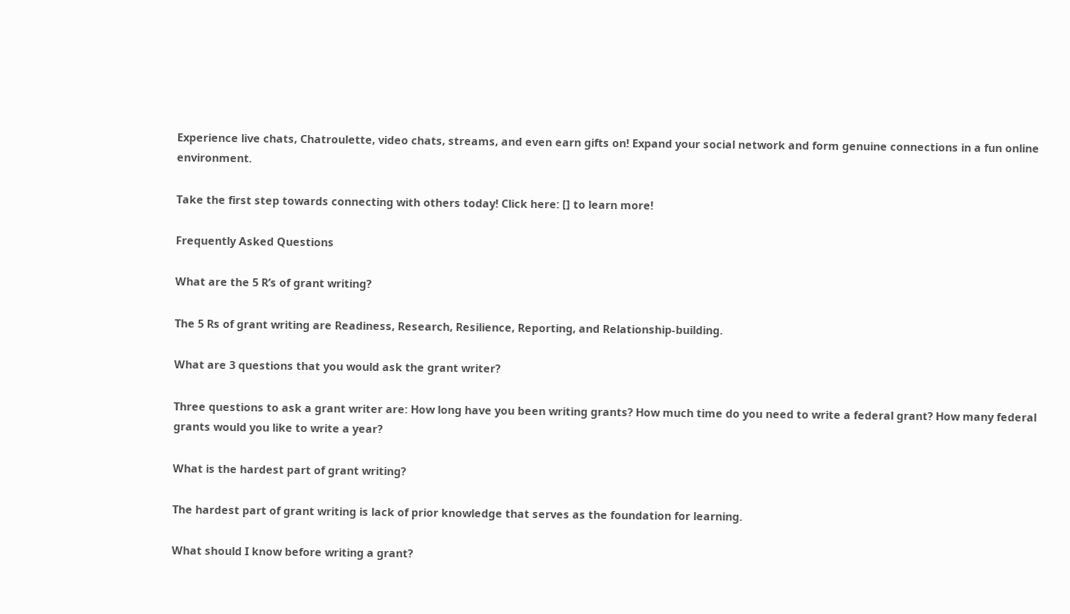Experience live chats, Chatroulette, video chats, streams, and even earn gifts on! Expand your social network and form genuine connections in a fun online environment.

Take the first step towards connecting with others today! Click here: [] to learn more!

Frequently Asked Questions

What are the 5 R’s of grant writing?

The 5 Rs of grant writing are Readiness, Research, Resilience, Reporting, and Relationship-building.

What are 3 questions that you would ask the grant writer?

Three questions to ask a grant writer are: How long have you been writing grants? How much time do you need to write a federal grant? How many federal grants would you like to write a year?

What is the hardest part of grant writing?

The hardest part of grant writing is lack of prior knowledge that serves as the foundation for learning.

What should I know before writing a grant?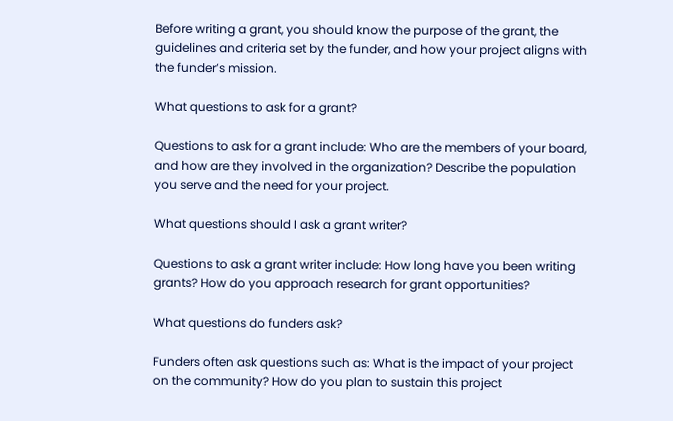Before writing a grant, you should know the purpose of the grant, the guidelines and criteria set by the funder, and how your project aligns with the funder’s mission.

What questions to ask for a grant?

Questions to ask for a grant include: Who are the members of your board, and how are they involved in the organization? Describe the population you serve and the need for your project.

What questions should I ask a grant writer?

Questions to ask a grant writer include: How long have you been writing grants? How do you approach research for grant opportunities?

What questions do funders ask?

Funders often ask questions such as: What is the impact of your project on the community? How do you plan to sustain this project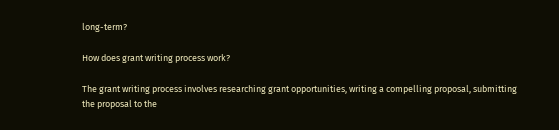long-term?

How does grant writing process work?

The grant writing process involves researching grant opportunities, writing a compelling proposal, submitting the proposal to the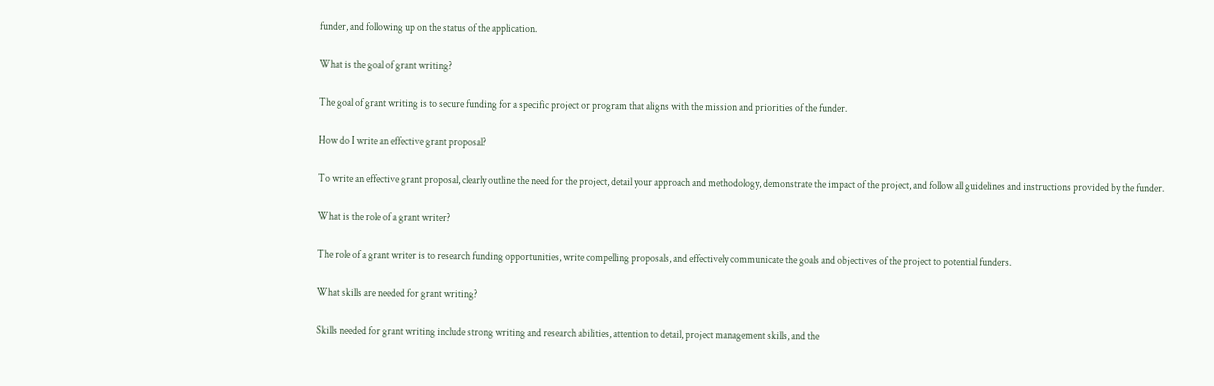funder, and following up on the status of the application.

What is the goal of grant writing?

The goal of grant writing is to secure funding for a specific project or program that aligns with the mission and priorities of the funder.

How do I write an effective grant proposal?

To write an effective grant proposal, clearly outline the need for the project, detail your approach and methodology, demonstrate the impact of the project, and follow all guidelines and instructions provided by the funder.

What is the role of a grant writer?

The role of a grant writer is to research funding opportunities, write compelling proposals, and effectively communicate the goals and objectives of the project to potential funders.

What skills are needed for grant writing?

Skills needed for grant writing include strong writing and research abilities, attention to detail, project management skills, and the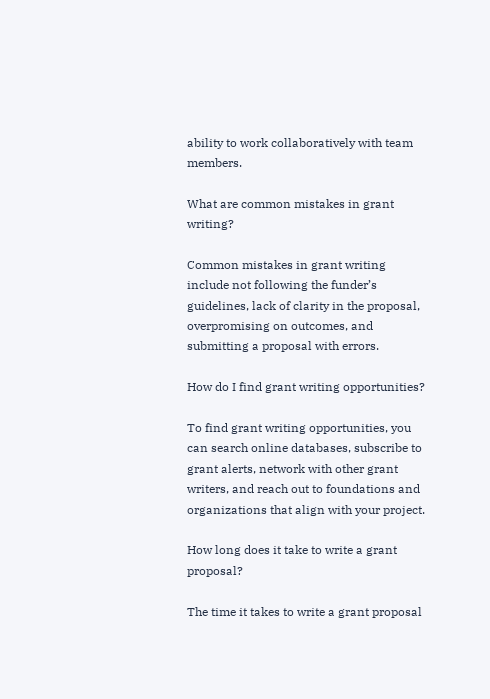ability to work collaboratively with team members.

What are common mistakes in grant writing?

Common mistakes in grant writing include not following the funder’s guidelines, lack of clarity in the proposal, overpromising on outcomes, and submitting a proposal with errors.

How do I find grant writing opportunities?

To find grant writing opportunities, you can search online databases, subscribe to grant alerts, network with other grant writers, and reach out to foundations and organizations that align with your project.

How long does it take to write a grant proposal?

The time it takes to write a grant proposal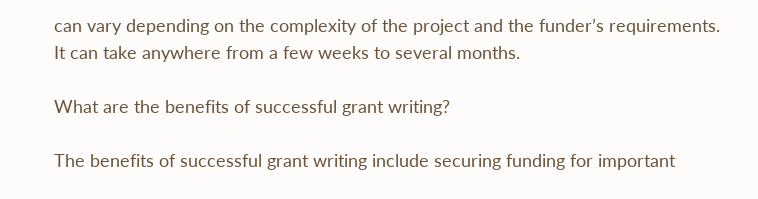can vary depending on the complexity of the project and the funder’s requirements. It can take anywhere from a few weeks to several months.

What are the benefits of successful grant writing?

The benefits of successful grant writing include securing funding for important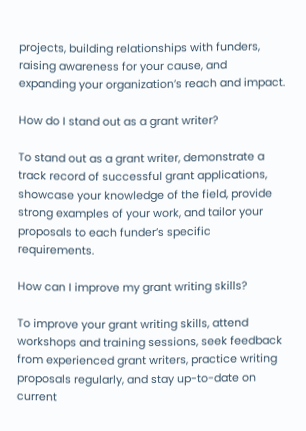projects, building relationships with funders, raising awareness for your cause, and expanding your organization’s reach and impact.

How do I stand out as a grant writer?

To stand out as a grant writer, demonstrate a track record of successful grant applications, showcase your knowledge of the field, provide strong examples of your work, and tailor your proposals to each funder’s specific requirements.

How can I improve my grant writing skills?

To improve your grant writing skills, attend workshops and training sessions, seek feedback from experienced grant writers, practice writing proposals regularly, and stay up-to-date on current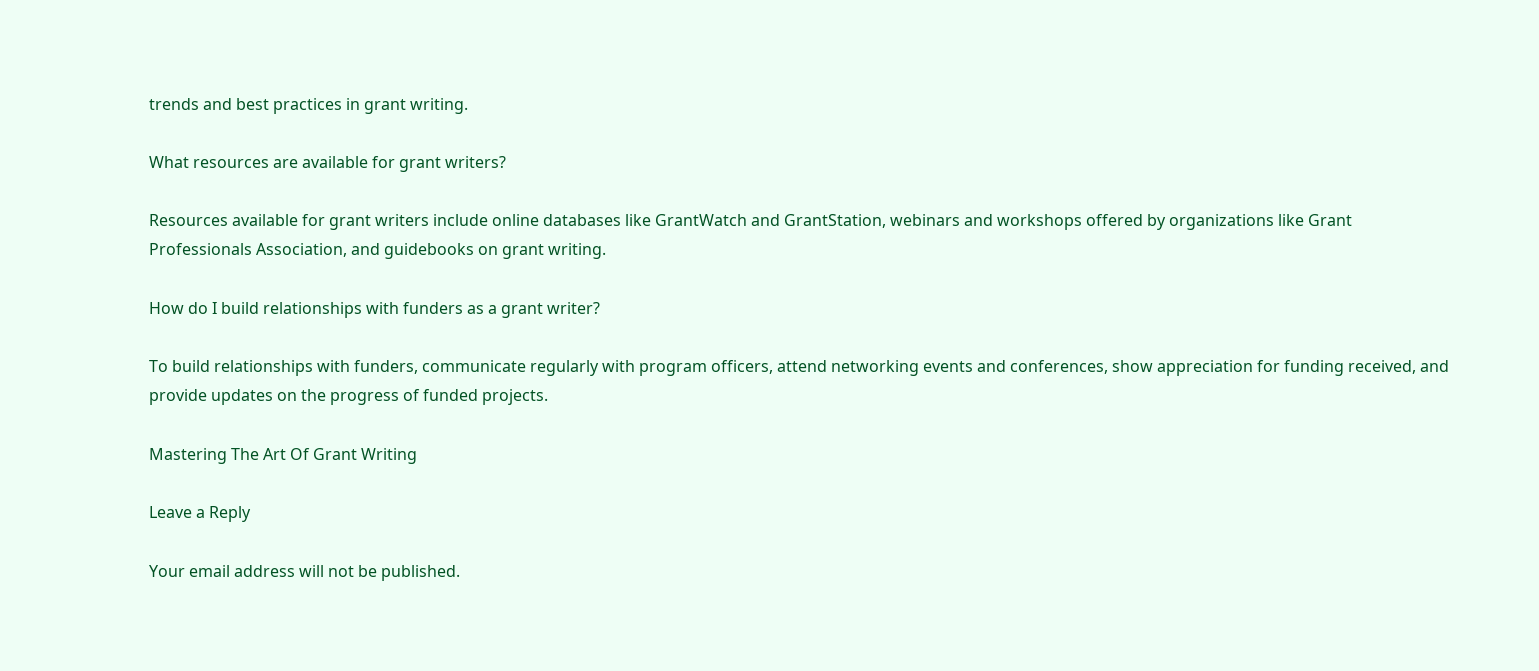trends and best practices in grant writing.

What resources are available for grant writers?

Resources available for grant writers include online databases like GrantWatch and GrantStation, webinars and workshops offered by organizations like Grant Professionals Association, and guidebooks on grant writing.

How do I build relationships with funders as a grant writer?

To build relationships with funders, communicate regularly with program officers, attend networking events and conferences, show appreciation for funding received, and provide updates on the progress of funded projects.

Mastering The Art Of Grant Writing

Leave a Reply

Your email address will not be published.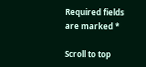Required fields are marked *

Scroll to top